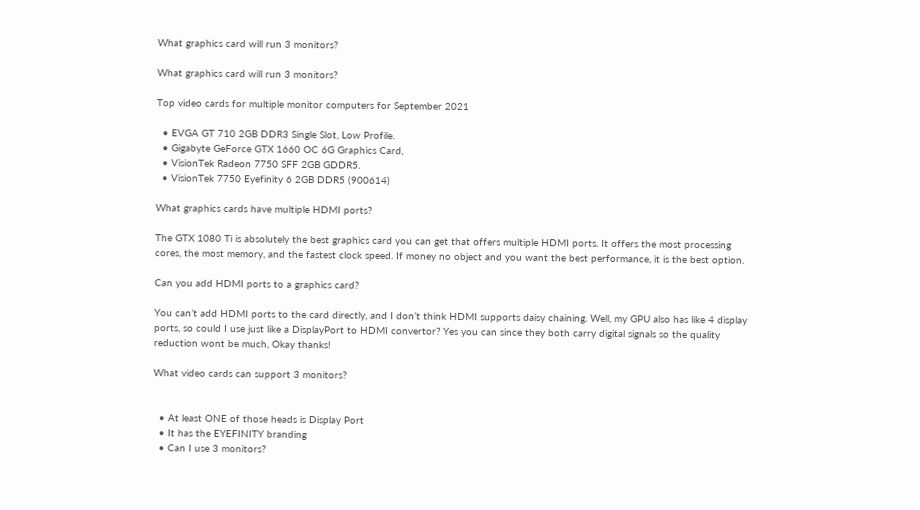What graphics card will run 3 monitors?

What graphics card will run 3 monitors?

Top video cards for multiple monitor computers for September 2021

  • EVGA GT 710 2GB DDR3 Single Slot, Low Profile.
  • Gigabyte GeForce GTX 1660 OC 6G Graphics Card,
  • VisionTek Radeon 7750 SFF 2GB GDDR5.
  • VisionTek 7750 Eyefinity 6 2GB DDR5 (900614)

What graphics cards have multiple HDMI ports?

The GTX 1080 Ti is absolutely the best graphics card you can get that offers multiple HDMI ports. It offers the most processing cores, the most memory, and the fastest clock speed. If money no object and you want the best performance, it is the best option.

Can you add HDMI ports to a graphics card?

You can’t add HDMI ports to the card directly, and I don’t think HDMI supports daisy chaining. Well, my GPU also has like 4 display ports, so could I use just like a DisplayPort to HDMI convertor? Yes you can since they both carry digital signals so the quality reduction wont be much, Okay thanks!

What video cards can support 3 monitors?


  • At least ONE of those heads is Display Port
  • It has the EYEFINITY branding
  • Can I use 3 monitors?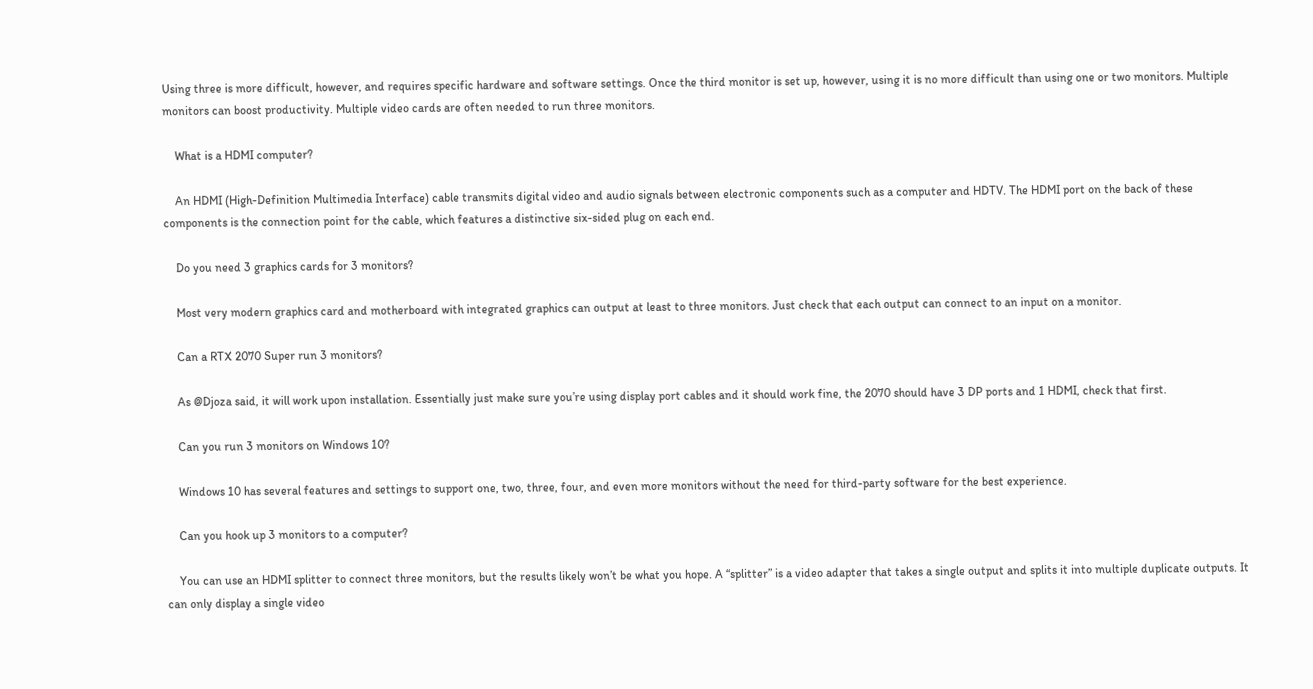Using three is more difficult, however, and requires specific hardware and software settings. Once the third monitor is set up, however, using it is no more difficult than using one or two monitors. Multiple monitors can boost productivity. Multiple video cards are often needed to run three monitors.

    What is a HDMI computer?

    An HDMI (High-Definition Multimedia Interface) cable transmits digital video and audio signals between electronic components such as a computer and HDTV. The HDMI port on the back of these components is the connection point for the cable, which features a distinctive six-sided plug on each end.

    Do you need 3 graphics cards for 3 monitors?

    Most very modern graphics card and motherboard with integrated graphics can output at least to three monitors. Just check that each output can connect to an input on a monitor.

    Can a RTX 2070 Super run 3 monitors?

    As @Djoza said, it will work upon installation. Essentially just make sure you’re using display port cables and it should work fine, the 2070 should have 3 DP ports and 1 HDMI, check that first.

    Can you run 3 monitors on Windows 10?

    Windows 10 has several features and settings to support one, two, three, four, and even more monitors without the need for third-party software for the best experience.

    Can you hook up 3 monitors to a computer?

    You can use an HDMI splitter to connect three monitors, but the results likely won’t be what you hope. A “splitter” is a video adapter that takes a single output and splits it into multiple duplicate outputs. It can only display a single video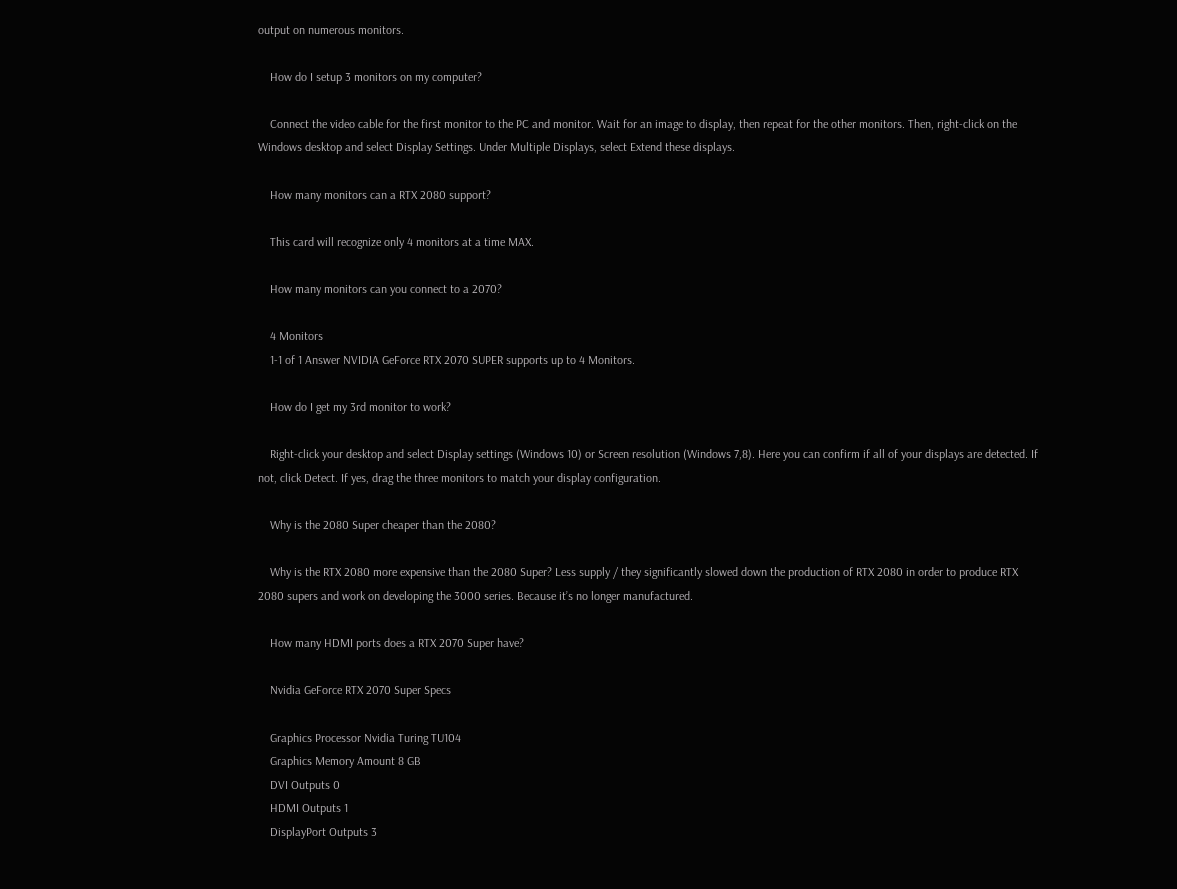output on numerous monitors.

    How do I setup 3 monitors on my computer?

    Connect the video cable for the first monitor to the PC and monitor. Wait for an image to display, then repeat for the other monitors. Then, right-click on the Windows desktop and select Display Settings. Under Multiple Displays, select Extend these displays.

    How many monitors can a RTX 2080 support?

    This card will recognize only 4 monitors at a time MAX.

    How many monitors can you connect to a 2070?

    4 Monitors
    1-1 of 1 Answer NVIDIA GeForce RTX 2070 SUPER supports up to 4 Monitors.

    How do I get my 3rd monitor to work?

    Right-click your desktop and select Display settings (Windows 10) or Screen resolution (Windows 7,8). Here you can confirm if all of your displays are detected. If not, click Detect. If yes, drag the three monitors to match your display configuration.

    Why is the 2080 Super cheaper than the 2080?

    Why is the RTX 2080 more expensive than the 2080 Super? Less supply / they significantly slowed down the production of RTX 2080 in order to produce RTX 2080 supers and work on developing the 3000 series. Because it’s no longer manufactured.

    How many HDMI ports does a RTX 2070 Super have?

    Nvidia GeForce RTX 2070 Super Specs

    Graphics Processor Nvidia Turing TU104
    Graphics Memory Amount 8 GB
    DVI Outputs 0
    HDMI Outputs 1
    DisplayPort Outputs 3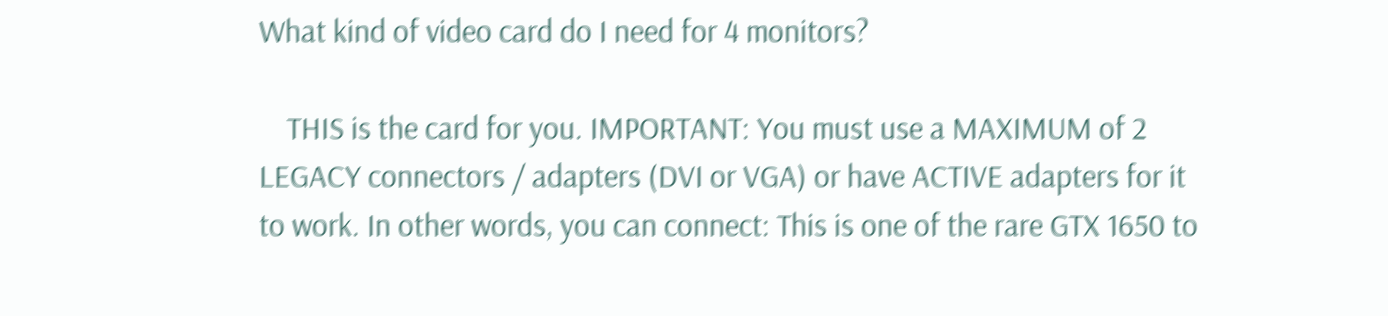What kind of video card do I need for 4 monitors?

    THIS is the card for you. IMPORTANT: You must use a MAXIMUM of 2 LEGACY connectors / adapters (DVI or VGA) or have ACTIVE adapters for it to work. In other words, you can connect: This is one of the rare GTX 1650 to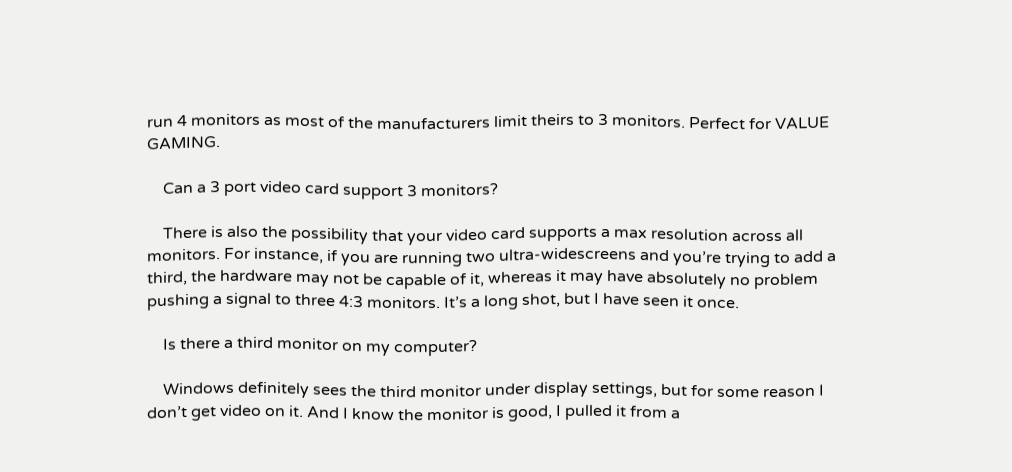run 4 monitors as most of the manufacturers limit theirs to 3 monitors. Perfect for VALUE GAMING.

    Can a 3 port video card support 3 monitors?

    There is also the possibility that your video card supports a max resolution across all monitors. For instance, if you are running two ultra-widescreens and you’re trying to add a third, the hardware may not be capable of it, whereas it may have absolutely no problem pushing a signal to three 4:3 monitors. It’s a long shot, but I have seen it once.

    Is there a third monitor on my computer?

    Windows definitely sees the third monitor under display settings, but for some reason I don’t get video on it. And I know the monitor is good, I pulled it from a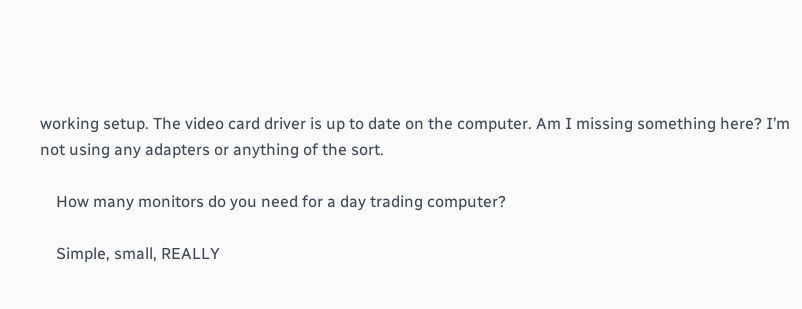working setup. The video card driver is up to date on the computer. Am I missing something here? I’m not using any adapters or anything of the sort.

    How many monitors do you need for a day trading computer?

    Simple, small, REALLY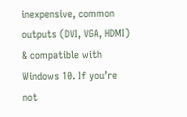inexpensive, common outputs (DVI, VGA, HDMI) & compatible with Windows 10. If you’re not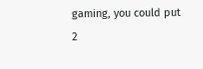gaming, you could put 2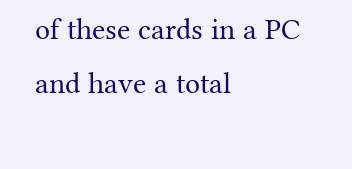of these cards in a PC and have a total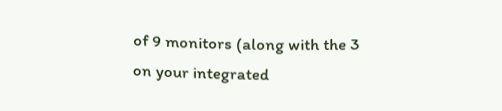of 9 monitors (along with the 3 on your integrated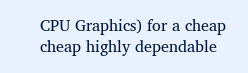CPU Graphics) for a cheap cheap highly dependable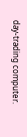day-trading computer.